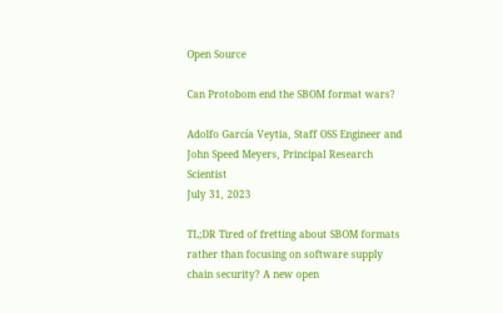Open Source

Can Protobom end the SBOM format wars?

Adolfo García Veytia, Staff OSS Engineer and John Speed Meyers, Principal Research Scientist
July 31, 2023

TL;DR Tired of fretting about SBOM formats rather than focusing on software supply chain security? A new open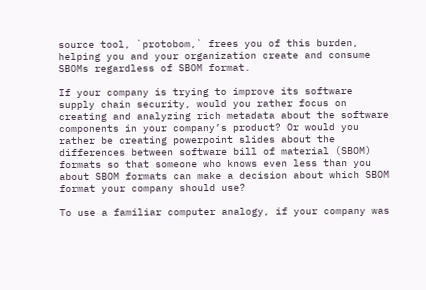source tool, `protobom,` frees you of this burden, helping you and your organization create and consume SBOMs regardless of SBOM format.

If your company is trying to improve its software supply chain security, would you rather focus on creating and analyzing rich metadata about the software components in your company’s product? Or would you rather be creating powerpoint slides about the differences between software bill of material (SBOM) formats so that someone who knows even less than you about SBOM formats can make a decision about which SBOM format your company should use?

To use a familiar computer analogy, if your company was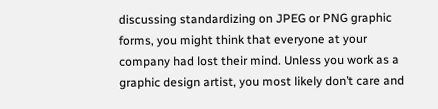discussing standardizing on JPEG or PNG graphic forms, you might think that everyone at your company had lost their mind. Unless you work as a graphic design artist, you most likely don’t care and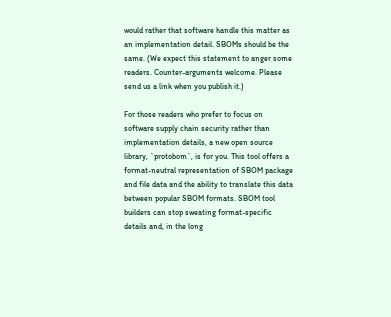would rather that software handle this matter as an implementation detail. SBOMs should be the same. (We expect this statement to anger some readers. Counter-arguments welcome. Please send us a link when you publish it.)

For those readers who prefer to focus on software supply chain security rather than implementation details, a new open source library, `protobom`, is for you. This tool offers a format-neutral representation of SBOM package and file data and the ability to translate this data between popular SBOM formats. SBOM tool builders can stop sweating format-specific details and, in the long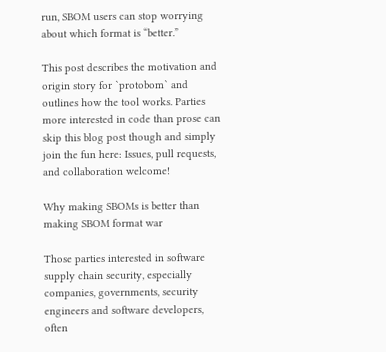run, SBOM users can stop worrying about which format is “better.”

This post describes the motivation and origin story for `protobom` and outlines how the tool works. Parties more interested in code than prose can skip this blog post though and simply join the fun here: Issues, pull requests, and collaboration welcome!

Why making SBOMs is better than making SBOM format war

Those parties interested in software supply chain security, especially companies, governments, security engineers and software developers, often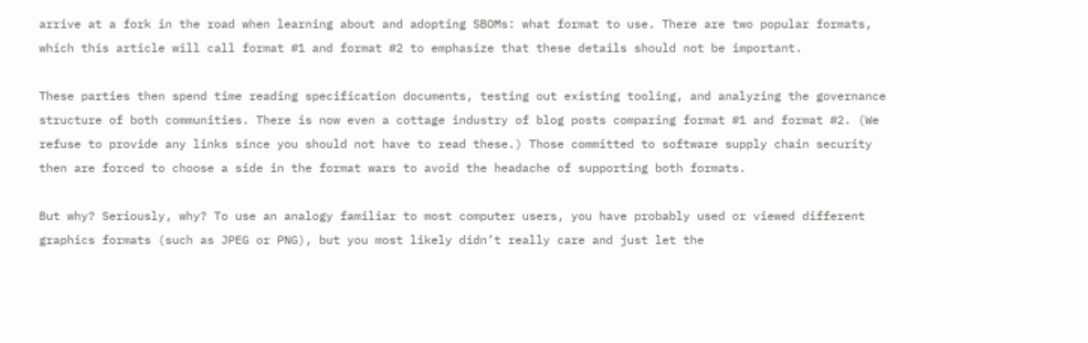arrive at a fork in the road when learning about and adopting SBOMs: what format to use. There are two popular formats, which this article will call format #1 and format #2 to emphasize that these details should not be important.

These parties then spend time reading specification documents, testing out existing tooling, and analyzing the governance structure of both communities. There is now even a cottage industry of blog posts comparing format #1 and format #2. (We refuse to provide any links since you should not have to read these.) Those committed to software supply chain security then are forced to choose a side in the format wars to avoid the headache of supporting both formats.

But why? Seriously, why? To use an analogy familiar to most computer users, you have probably used or viewed different graphics formats (such as JPEG or PNG), but you most likely didn’t really care and just let the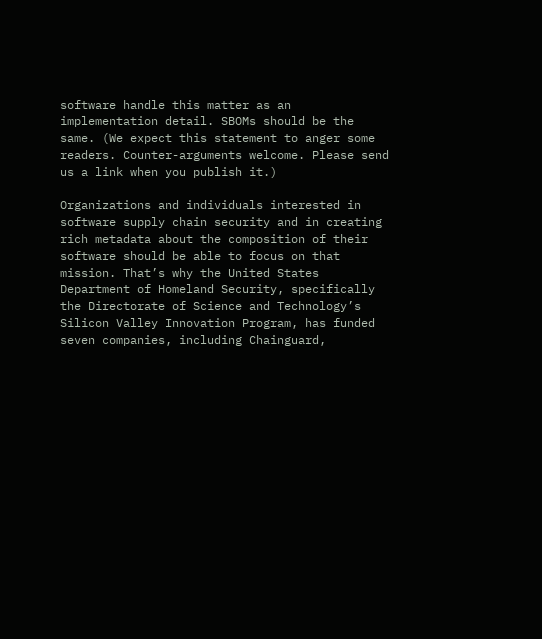software handle this matter as an implementation detail. SBOMs should be the same. (We expect this statement to anger some readers. Counter-arguments welcome. Please send us a link when you publish it.)

Organizations and individuals interested in software supply chain security and in creating rich metadata about the composition of their software should be able to focus on that mission. That’s why the United States Department of Homeland Security, specifically the Directorate of Science and Technology’s Silicon Valley Innovation Program, has funded seven companies, including Chainguard,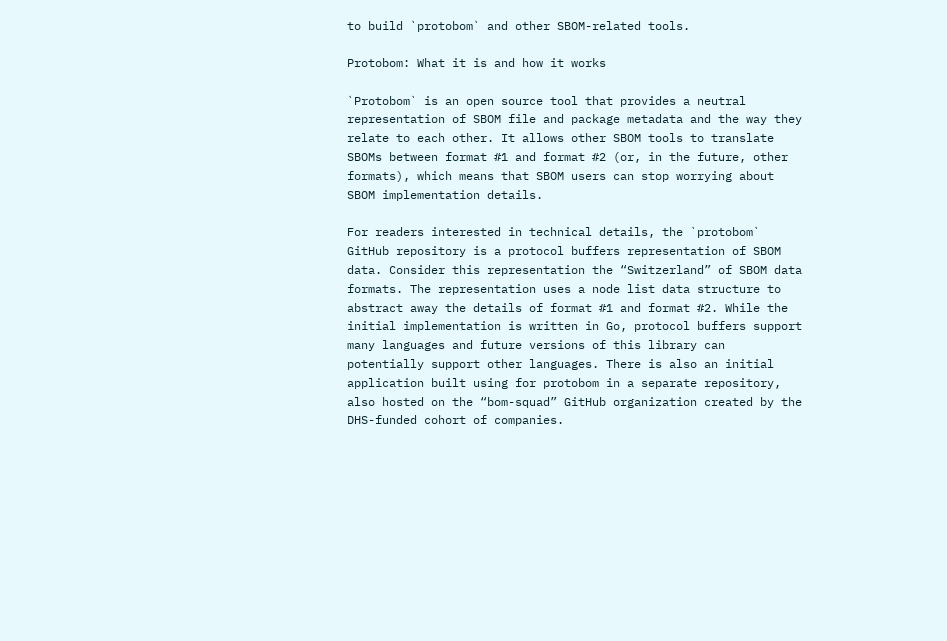to build `protobom` and other SBOM-related tools.

Protobom: What it is and how it works

`Protobom` is an open source tool that provides a neutral representation of SBOM file and package metadata and the way they relate to each other. It allows other SBOM tools to translate SBOMs between format #1 and format #2 (or, in the future, other formats), which means that SBOM users can stop worrying about SBOM implementation details.

For readers interested in technical details, the `protobom` GitHub repository is a protocol buffers representation of SBOM data. Consider this representation the “Switzerland” of SBOM data formats. The representation uses a node list data structure to abstract away the details of format #1 and format #2. While the initial implementation is written in Go, protocol buffers support many languages and future versions of this library can potentially support other languages. There is also an initial application built using for protobom in a separate repository, also hosted on the “bom-squad” GitHub organization created by the DHS-funded cohort of companies.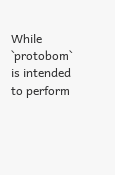While `protobom` is intended to perform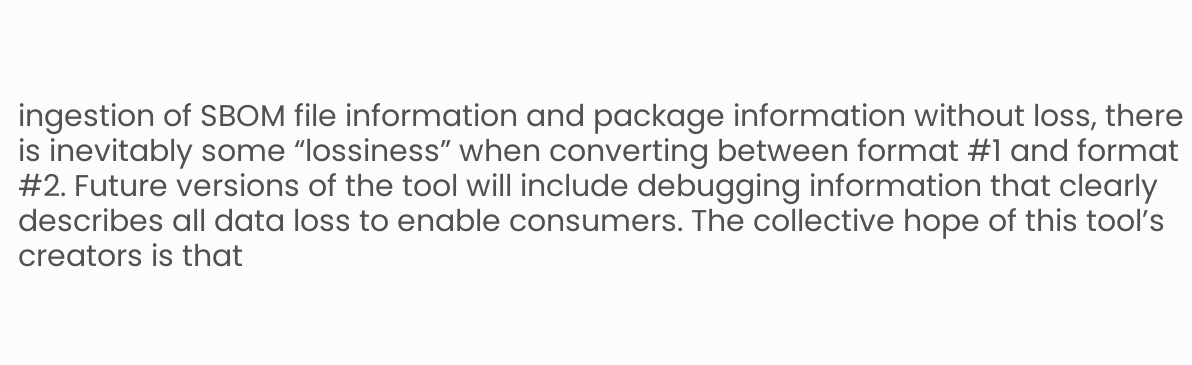ingestion of SBOM file information and package information without loss, there is inevitably some “lossiness” when converting between format #1 and format #2. Future versions of the tool will include debugging information that clearly describes all data loss to enable consumers. The collective hope of this tool’s creators is that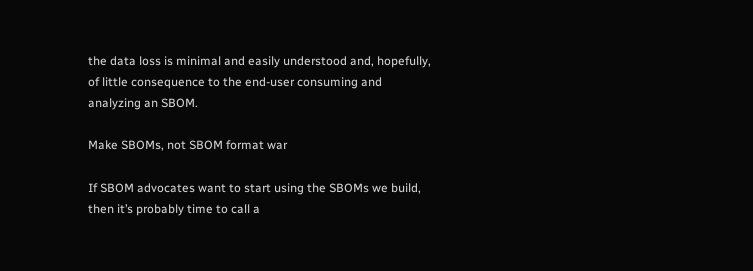the data loss is minimal and easily understood and, hopefully, of little consequence to the end-user consuming and analyzing an SBOM.

Make SBOMs, not SBOM format war

If SBOM advocates want to start using the SBOMs we build, then it’s probably time to call a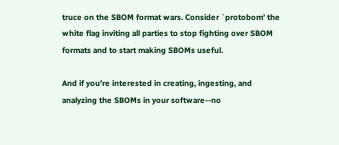truce on the SBOM format wars. Consider `protobom’ the white flag inviting all parties to stop fighting over SBOM formats and to start making SBOMs useful.

And if you’re interested in creating, ingesting, and analyzing the SBOMs in your software--no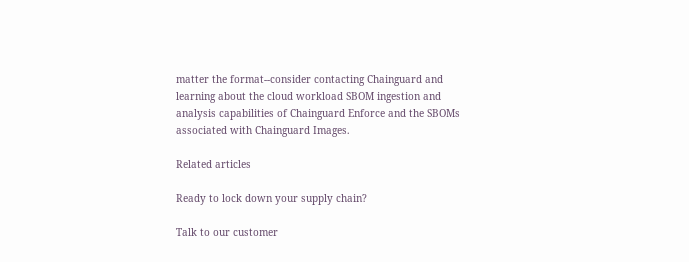matter the format--consider contacting Chainguard and learning about the cloud workload SBOM ingestion and analysis capabilities of Chainguard Enforce and the SBOMs associated with Chainguard Images.

Related articles

Ready to lock down your supply chain?

Talk to our customer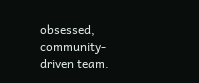obsessed, community-driven team.